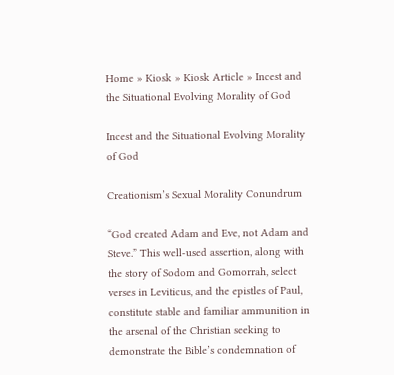Home » Kiosk » Kiosk Article » Incest and the Situational Evolving Morality of God

Incest and the Situational Evolving Morality of God

Creationism’s Sexual Morality Conundrum

“God created Adam and Eve, not Adam and Steve.” This well-used assertion, along with the story of Sodom and Gomorrah, select verses in Leviticus, and the epistles of Paul, constitute stable and familiar ammunition in the arsenal of the Christian seeking to demonstrate the Bible’s condemnation of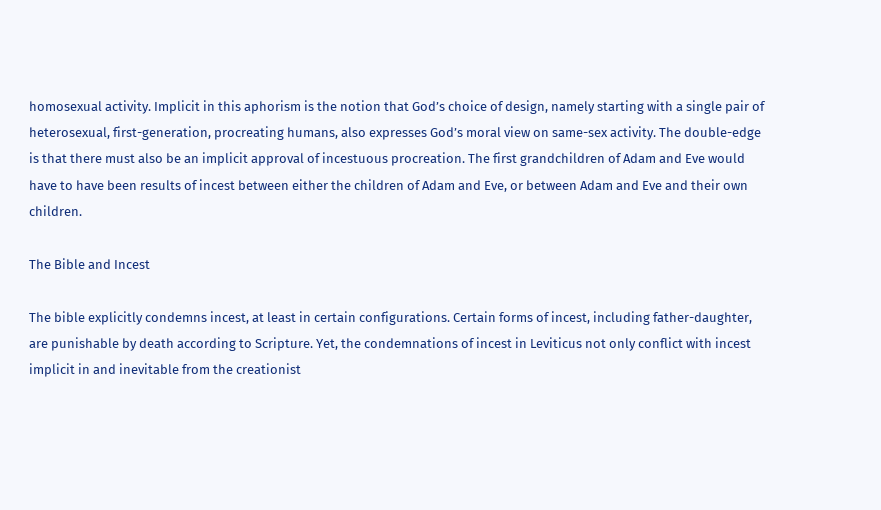homosexual activity. Implicit in this aphorism is the notion that God’s choice of design, namely starting with a single pair of heterosexual, first-generation, procreating humans, also expresses God’s moral view on same-sex activity. The double-edge is that there must also be an implicit approval of incestuous procreation. The first grandchildren of Adam and Eve would have to have been results of incest between either the children of Adam and Eve, or between Adam and Eve and their own children.

The Bible and Incest

The bible explicitly condemns incest, at least in certain configurations. Certain forms of incest, including father-daughter, are punishable by death according to Scripture. Yet, the condemnations of incest in Leviticus not only conflict with incest implicit in and inevitable from the creationist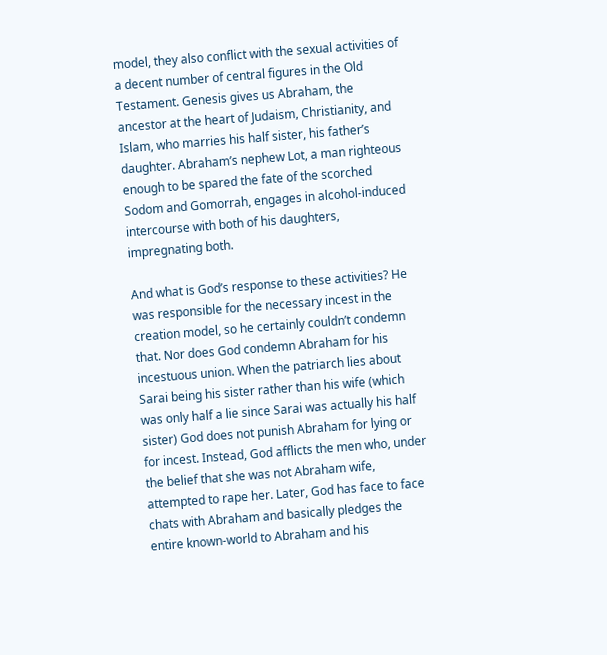model, they also conflict with the sexual activities of a decent number of central figures in the Old Testament. Genesis gives us Abraham, the ancestor at the heart of Judaism, Christianity, and Islam, who marries his half sister, his father’s daughter. Abraham’s nephew Lot, a man righteous enough to be spared the fate of the scorched Sodom and Gomorrah, engages in alcohol-induced intercourse with both of his daughters, impregnating both.

And what is God’s response to these activities? He was responsible for the necessary incest in the creation model, so he certainly couldn’t condemn that. Nor does God condemn Abraham for his incestuous union. When the patriarch lies about Sarai being his sister rather than his wife (which was only half a lie since Sarai was actually his half sister) God does not punish Abraham for lying or for incest. Instead, God afflicts the men who, under the belief that she was not Abraham wife, attempted to rape her. Later, God has face to face chats with Abraham and basically pledges the entire known-world to Abraham and his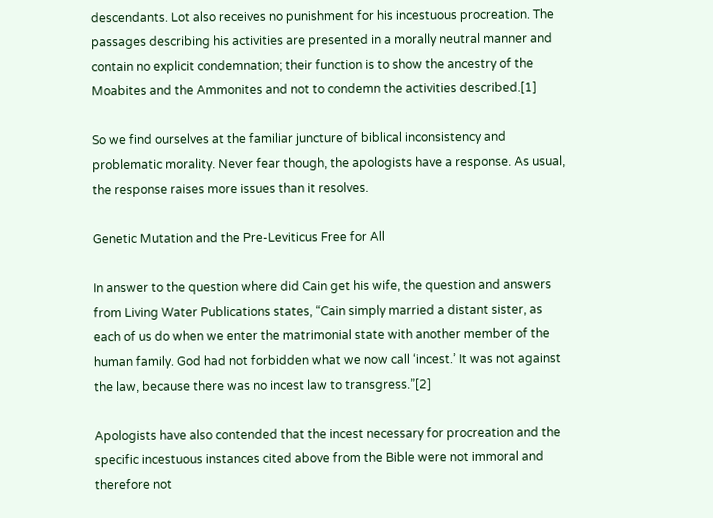descendants. Lot also receives no punishment for his incestuous procreation. The passages describing his activities are presented in a morally neutral manner and contain no explicit condemnation; their function is to show the ancestry of the Moabites and the Ammonites and not to condemn the activities described.[1]

So we find ourselves at the familiar juncture of biblical inconsistency and problematic morality. Never fear though, the apologists have a response. As usual, the response raises more issues than it resolves.

Genetic Mutation and the Pre-Leviticus Free for All

In answer to the question where did Cain get his wife, the question and answers from Living Water Publications states, “Cain simply married a distant sister, as each of us do when we enter the matrimonial state with another member of the human family. God had not forbidden what we now call ‘incest.’ It was not against the law, because there was no incest law to transgress.”[2]

Apologists have also contended that the incest necessary for procreation and the specific incestuous instances cited above from the Bible were not immoral and therefore not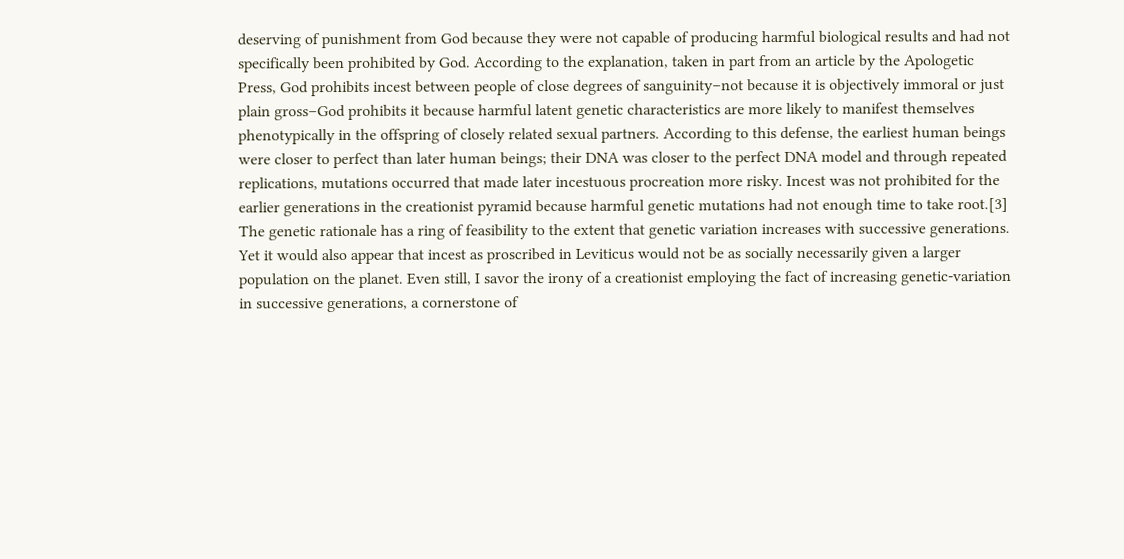deserving of punishment from God because they were not capable of producing harmful biological results and had not specifically been prohibited by God. According to the explanation, taken in part from an article by the Apologetic Press, God prohibits incest between people of close degrees of sanguinity–not because it is objectively immoral or just plain gross–God prohibits it because harmful latent genetic characteristics are more likely to manifest themselves phenotypically in the offspring of closely related sexual partners. According to this defense, the earliest human beings were closer to perfect than later human beings; their DNA was closer to the perfect DNA model and through repeated replications, mutations occurred that made later incestuous procreation more risky. Incest was not prohibited for the earlier generations in the creationist pyramid because harmful genetic mutations had not enough time to take root.[3] The genetic rationale has a ring of feasibility to the extent that genetic variation increases with successive generations. Yet it would also appear that incest as proscribed in Leviticus would not be as socially necessarily given a larger population on the planet. Even still, I savor the irony of a creationist employing the fact of increasing genetic-variation in successive generations, a cornerstone of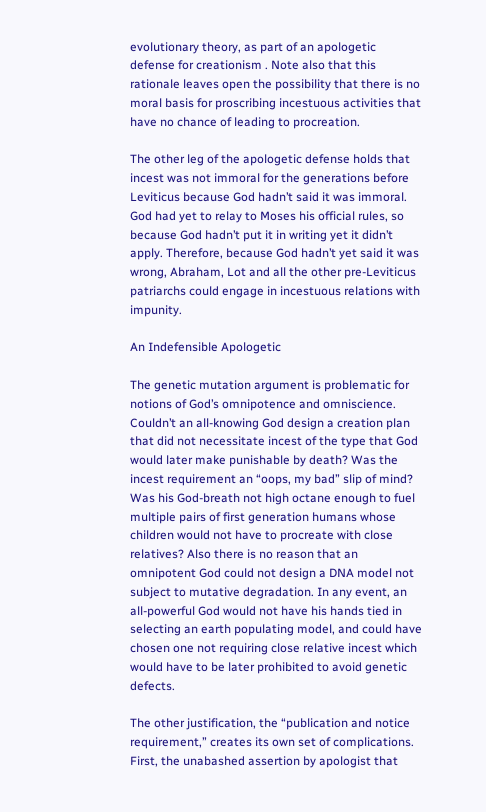evolutionary theory, as part of an apologetic defense for creationism . Note also that this rationale leaves open the possibility that there is no moral basis for proscribing incestuous activities that have no chance of leading to procreation.

The other leg of the apologetic defense holds that incest was not immoral for the generations before Leviticus because God hadn’t said it was immoral. God had yet to relay to Moses his official rules, so because God hadn’t put it in writing yet it didn’t apply. Therefore, because God hadn’t yet said it was wrong, Abraham, Lot and all the other pre-Leviticus patriarchs could engage in incestuous relations with impunity.

An Indefensible Apologetic

The genetic mutation argument is problematic for notions of God’s omnipotence and omniscience. Couldn’t an all-knowing God design a creation plan that did not necessitate incest of the type that God would later make punishable by death? Was the incest requirement an “oops, my bad” slip of mind? Was his God-breath not high octane enough to fuel multiple pairs of first generation humans whose children would not have to procreate with close relatives? Also there is no reason that an omnipotent God could not design a DNA model not subject to mutative degradation. In any event, an all-powerful God would not have his hands tied in selecting an earth populating model, and could have chosen one not requiring close relative incest which would have to be later prohibited to avoid genetic defects.

The other justification, the “publication and notice requirement,” creates its own set of complications. First, the unabashed assertion by apologist that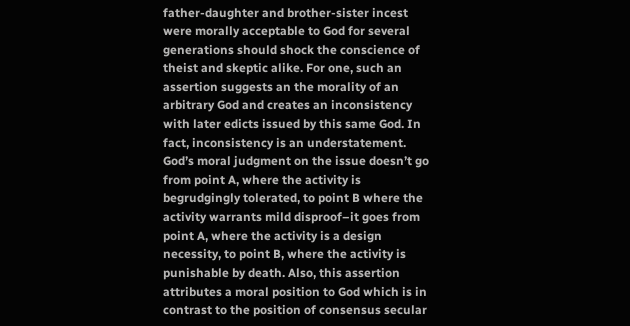father-daughter and brother-sister incest were morally acceptable to God for several generations should shock the conscience of theist and skeptic alike. For one, such an assertion suggests an the morality of an arbitrary God and creates an inconsistency with later edicts issued by this same God. In fact, inconsistency is an understatement. God’s moral judgment on the issue doesn’t go from point A, where the activity is begrudgingly tolerated, to point B where the activity warrants mild disproof–it goes from point A, where the activity is a design necessity, to point B, where the activity is punishable by death. Also, this assertion attributes a moral position to God which is in contrast to the position of consensus secular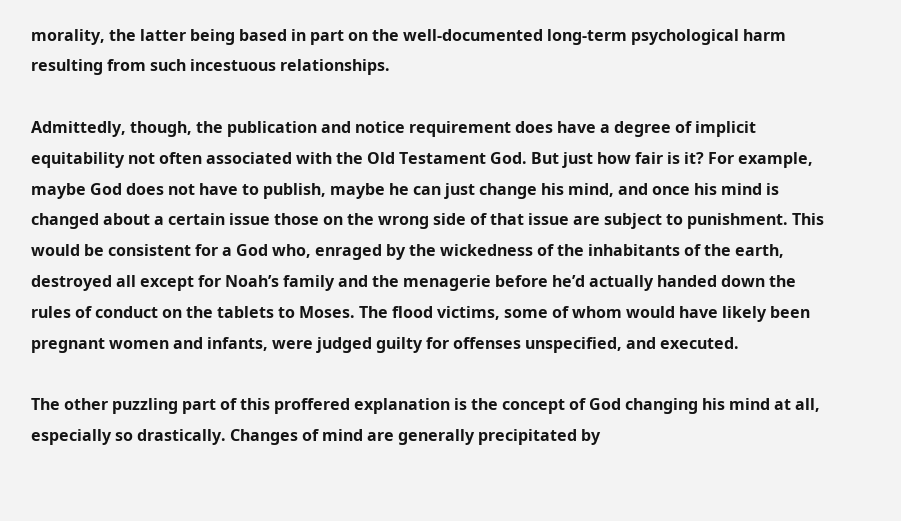morality, the latter being based in part on the well-documented long-term psychological harm resulting from such incestuous relationships.

Admittedly, though, the publication and notice requirement does have a degree of implicit equitability not often associated with the Old Testament God. But just how fair is it? For example, maybe God does not have to publish, maybe he can just change his mind, and once his mind is changed about a certain issue those on the wrong side of that issue are subject to punishment. This would be consistent for a God who, enraged by the wickedness of the inhabitants of the earth, destroyed all except for Noah’s family and the menagerie before he’d actually handed down the rules of conduct on the tablets to Moses. The flood victims, some of whom would have likely been pregnant women and infants, were judged guilty for offenses unspecified, and executed.

The other puzzling part of this proffered explanation is the concept of God changing his mind at all, especially so drastically. Changes of mind are generally precipitated by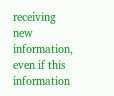receiving new information, even if this information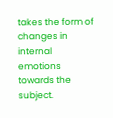takes the form of changes in internal emotions towards the subject.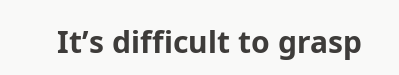It’s difficult to grasp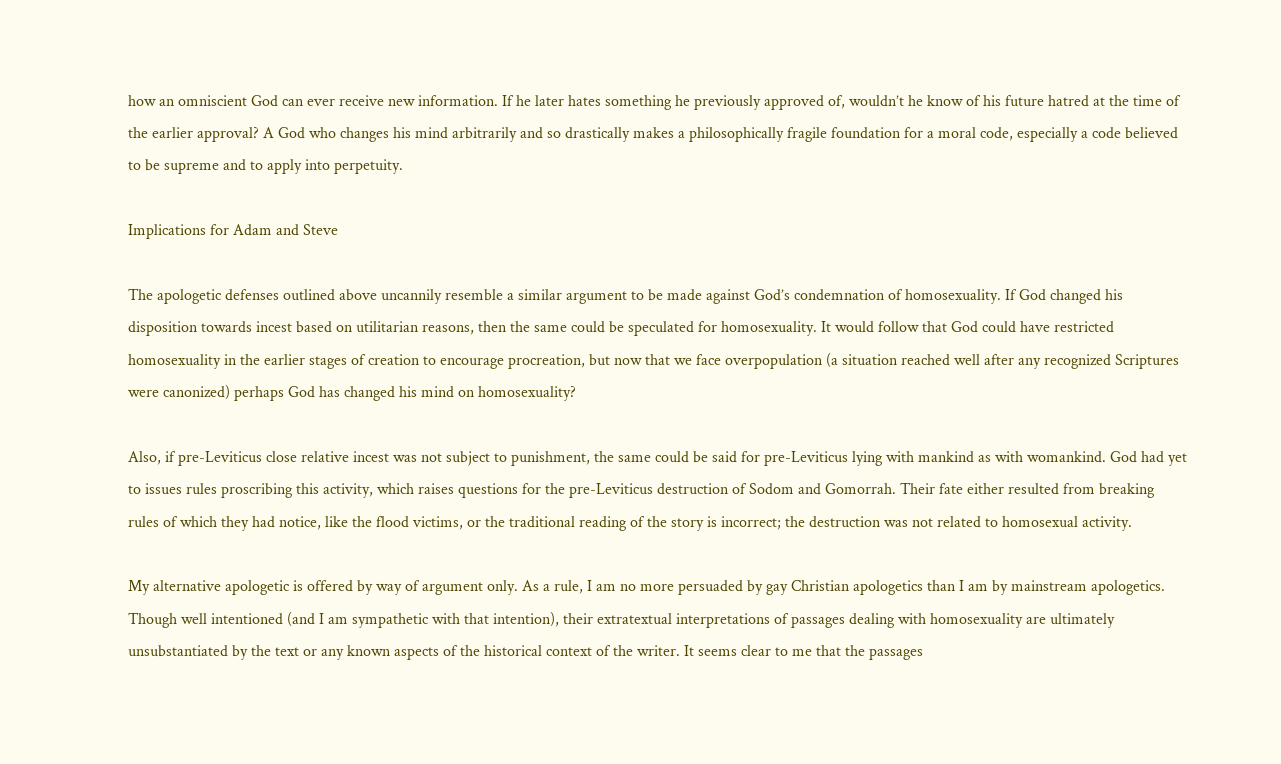how an omniscient God can ever receive new information. If he later hates something he previously approved of, wouldn’t he know of his future hatred at the time of the earlier approval? A God who changes his mind arbitrarily and so drastically makes a philosophically fragile foundation for a moral code, especially a code believed to be supreme and to apply into perpetuity.

Implications for Adam and Steve

The apologetic defenses outlined above uncannily resemble a similar argument to be made against God’s condemnation of homosexuality. If God changed his disposition towards incest based on utilitarian reasons, then the same could be speculated for homosexuality. It would follow that God could have restricted homosexuality in the earlier stages of creation to encourage procreation, but now that we face overpopulation (a situation reached well after any recognized Scriptures were canonized) perhaps God has changed his mind on homosexuality?

Also, if pre-Leviticus close relative incest was not subject to punishment, the same could be said for pre-Leviticus lying with mankind as with womankind. God had yet to issues rules proscribing this activity, which raises questions for the pre-Leviticus destruction of Sodom and Gomorrah. Their fate either resulted from breaking rules of which they had notice, like the flood victims, or the traditional reading of the story is incorrect; the destruction was not related to homosexual activity.

My alternative apologetic is offered by way of argument only. As a rule, I am no more persuaded by gay Christian apologetics than I am by mainstream apologetics. Though well intentioned (and I am sympathetic with that intention), their extratextual interpretations of passages dealing with homosexuality are ultimately unsubstantiated by the text or any known aspects of the historical context of the writer. It seems clear to me that the passages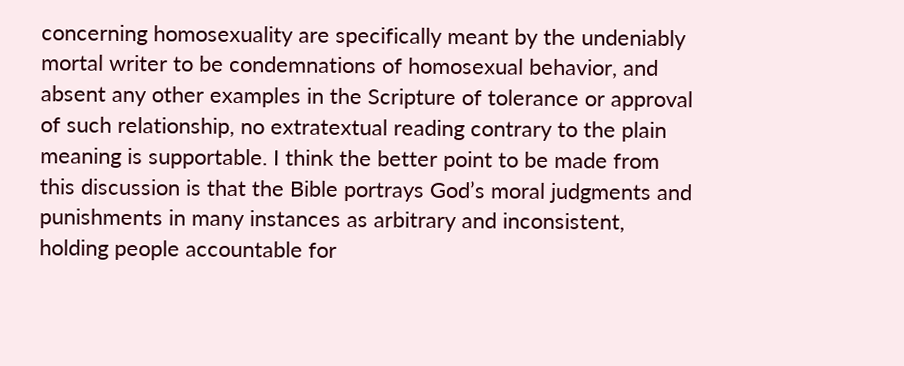concerning homosexuality are specifically meant by the undeniably mortal writer to be condemnations of homosexual behavior, and absent any other examples in the Scripture of tolerance or approval of such relationship, no extratextual reading contrary to the plain meaning is supportable. I think the better point to be made from this discussion is that the Bible portrays God’s moral judgments and punishments in many instances as arbitrary and inconsistent, holding people accountable for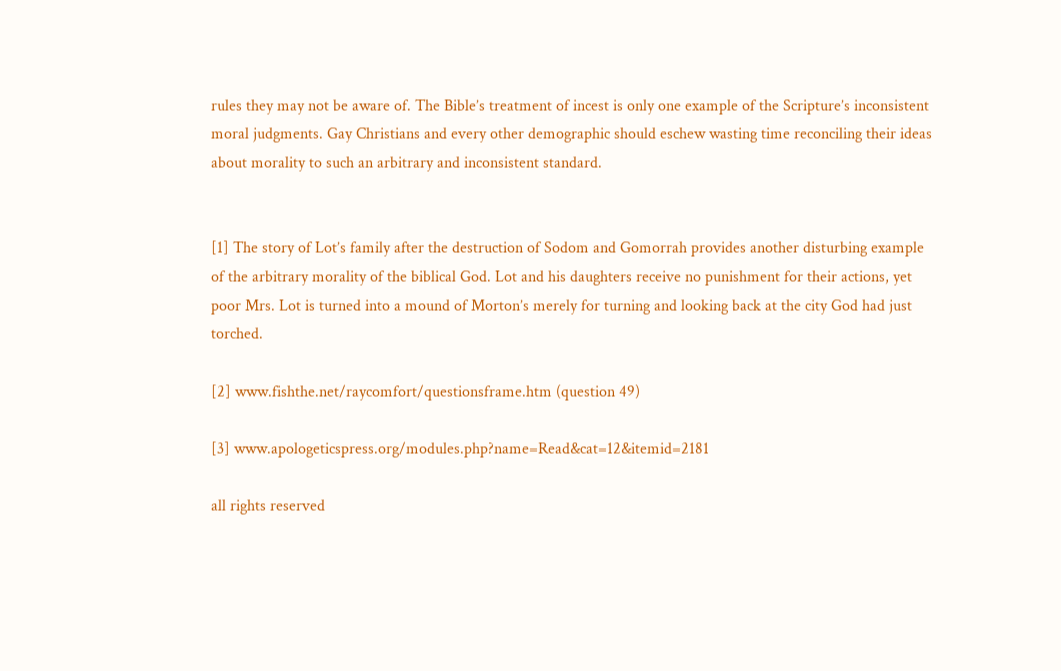rules they may not be aware of. The Bible’s treatment of incest is only one example of the Scripture’s inconsistent moral judgments. Gay Christians and every other demographic should eschew wasting time reconciling their ideas about morality to such an arbitrary and inconsistent standard.


[1] The story of Lot’s family after the destruction of Sodom and Gomorrah provides another disturbing example of the arbitrary morality of the biblical God. Lot and his daughters receive no punishment for their actions, yet poor Mrs. Lot is turned into a mound of Morton’s merely for turning and looking back at the city God had just torched.

[2] www.fishthe.net/raycomfort/questionsframe.htm (question 49)

[3] www.apologeticspress.org/modules.php?name=Read&cat=12&itemid=2181

all rights reserved